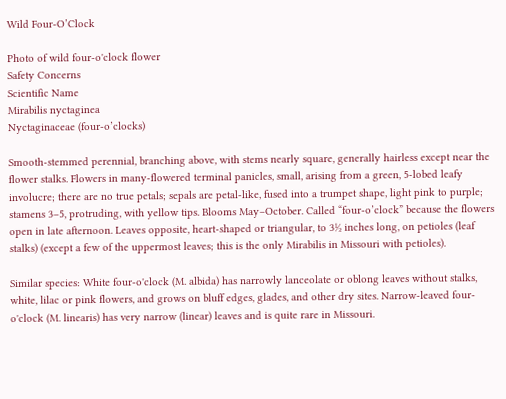Wild Four-O’Clock

Photo of wild four-o'clock flower
Safety Concerns
Scientific Name
Mirabilis nyctaginea
Nyctaginaceae (four-o’clocks)

Smooth-stemmed perennial, branching above, with stems nearly square, generally hairless except near the flower stalks. Flowers in many-flowered terminal panicles, small, arising from a green, 5-lobed leafy involucre; there are no true petals; sepals are petal-like, fused into a trumpet shape, light pink to purple; stamens 3–5, protruding, with yellow tips. Blooms May–October. Called “four-o’clock” because the flowers open in late afternoon. Leaves opposite, heart-shaped or triangular, to 3½ inches long, on petioles (leaf stalks) (except a few of the uppermost leaves; this is the only Mirabilis in Missouri with petioles).

Similar species: White four-o'clock (M. albida) has narrowly lanceolate or oblong leaves without stalks, white, lilac or pink flowers, and grows on bluff edges, glades, and other dry sites. Narrow-leaved four-o'clock (M. linearis) has very narrow (linear) leaves and is quite rare in Missouri.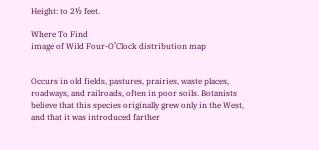Height: to 2½ feet.

Where To Find
image of Wild Four-O’Clock distribution map


Occurs in old fields, pastures, prairies, waste places, roadways, and railroads, often in poor soils. Botanists believe that this species originally grew only in the West, and that it was introduced farther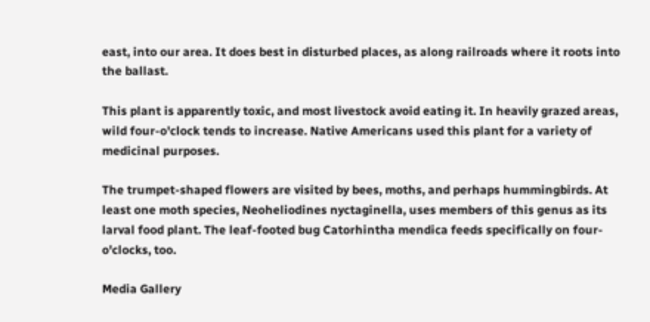east, into our area. It does best in disturbed places, as along railroads where it roots into the ballast.

This plant is apparently toxic, and most livestock avoid eating it. In heavily grazed areas, wild four-o'clock tends to increase. Native Americans used this plant for a variety of medicinal purposes.

The trumpet-shaped flowers are visited by bees, moths, and perhaps hummingbirds. At least one moth species, Neoheliodines nyctaginella, uses members of this genus as its larval food plant. The leaf-footed bug Catorhintha mendica feeds specifically on four-o'clocks, too.

Media Gallery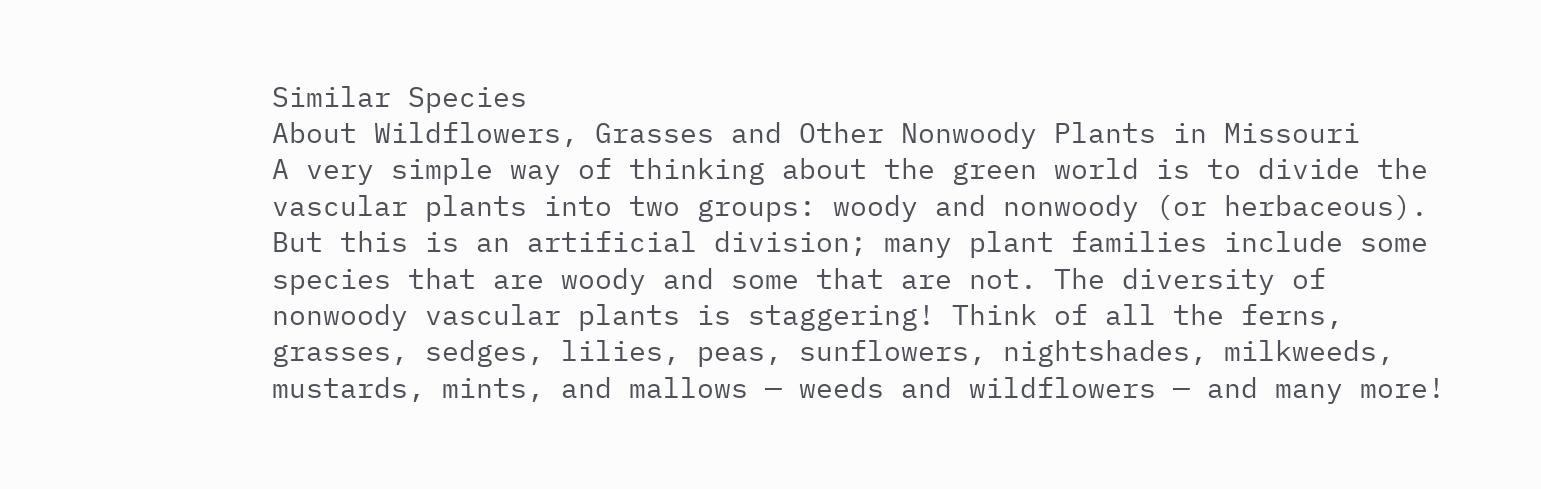Similar Species
About Wildflowers, Grasses and Other Nonwoody Plants in Missouri
A very simple way of thinking about the green world is to divide the vascular plants into two groups: woody and nonwoody (or herbaceous). But this is an artificial division; many plant families include some species that are woody and some that are not. The diversity of nonwoody vascular plants is staggering! Think of all the ferns, grasses, sedges, lilies, peas, sunflowers, nightshades, milkweeds, mustards, mints, and mallows — weeds and wildflowers — and many more!